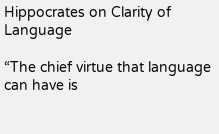Hippocrates on Clarity of Language

“The chief virtue that language can have is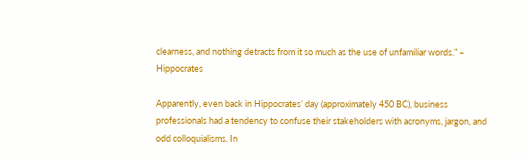clearness, and nothing detracts from it so much as the use of unfamiliar words.” – Hippocrates

Apparently, even back in Hippocrates’ day (approximately 450 BC), business professionals had a tendency to confuse their stakeholders with acronyms, jargon, and odd colloquialisms. In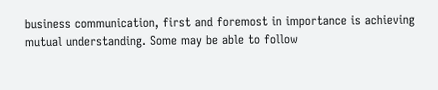business communication, first and foremost in importance is achieving mutual understanding. Some may be able to follow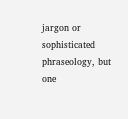jargon or sophisticated phraseology, but one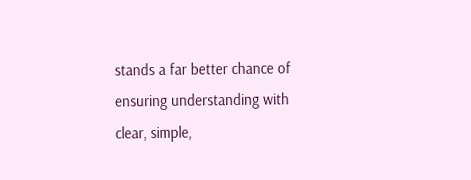stands a far better chance of ensuring understanding with clear, simple,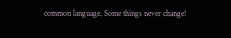common language. Some things never change!